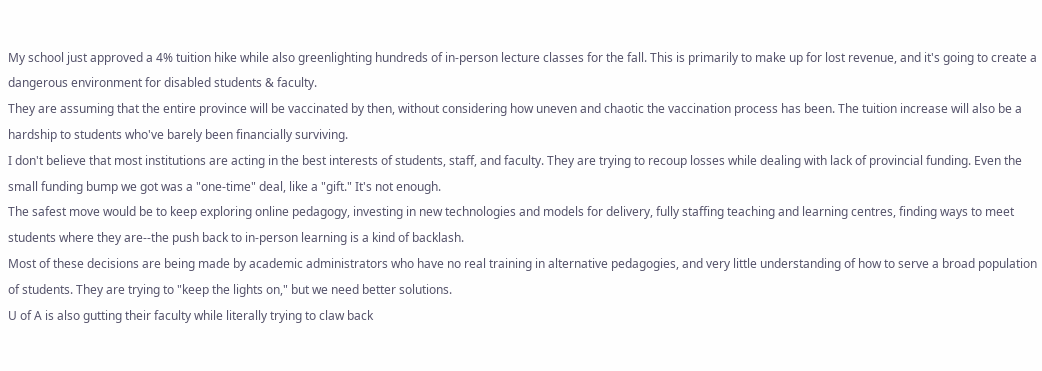My school just approved a 4% tuition hike while also greenlighting hundreds of in-person lecture classes for the fall. This is primarily to make up for lost revenue, and it's going to create a dangerous environment for disabled students & faculty.
They are assuming that the entire province will be vaccinated by then, without considering how uneven and chaotic the vaccination process has been. The tuition increase will also be a hardship to students who've barely been financially surviving.
I don't believe that most institutions are acting in the best interests of students, staff, and faculty. They are trying to recoup losses while dealing with lack of provincial funding. Even the small funding bump we got was a "one-time" deal, like a "gift." It's not enough.
The safest move would be to keep exploring online pedagogy, investing in new technologies and models for delivery, fully staffing teaching and learning centres, finding ways to meet students where they are--the push back to in-person learning is a kind of backlash.
Most of these decisions are being made by academic administrators who have no real training in alternative pedagogies, and very little understanding of how to serve a broad population of students. They are trying to "keep the lights on," but we need better solutions.
U of A is also gutting their faculty while literally trying to claw back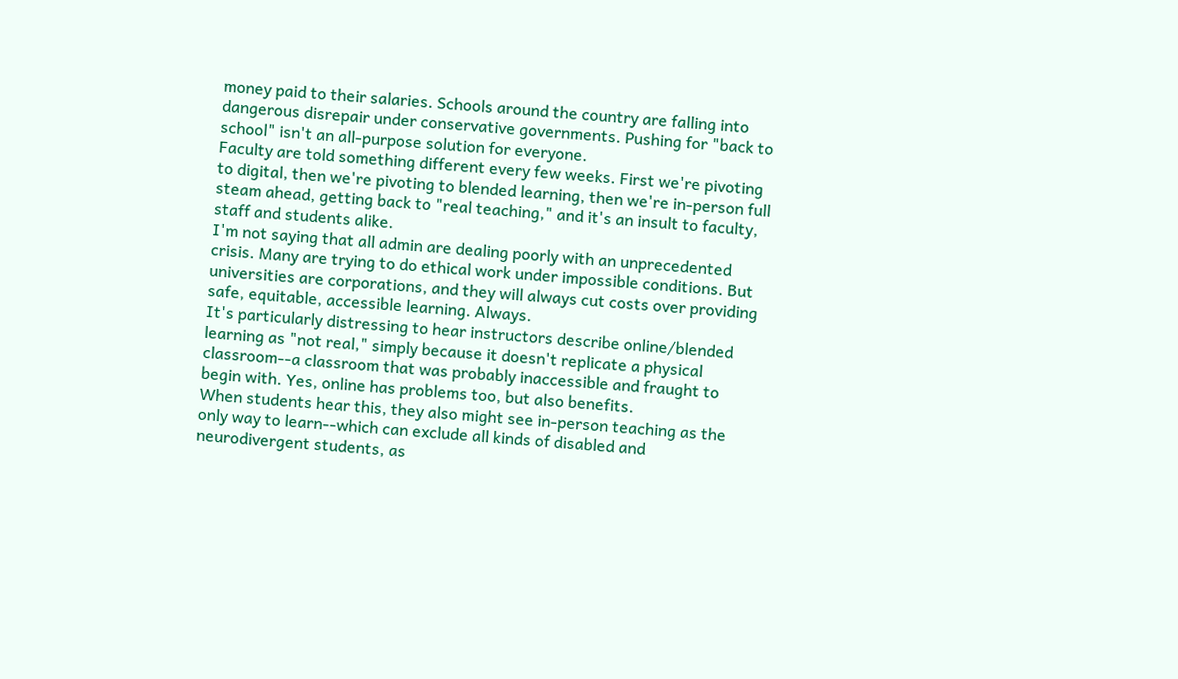money paid to their salaries. Schools around the country are falling into dangerous disrepair under conservative governments. Pushing for "back to school" isn't an all-purpose solution for everyone.
Faculty are told something different every few weeks. First we're pivoting to digital, then we're pivoting to blended learning, then we're in-person full steam ahead, getting back to "real teaching," and it's an insult to faculty, staff and students alike.
I'm not saying that all admin are dealing poorly with an unprecedented crisis. Many are trying to do ethical work under impossible conditions. But universities are corporations, and they will always cut costs over providing safe, equitable, accessible learning. Always.
It's particularly distressing to hear instructors describe online/blended learning as "not real," simply because it doesn't replicate a physical classroom--a classroom that was probably inaccessible and fraught to begin with. Yes, online has problems too, but also benefits.
When students hear this, they also might see in-person teaching as the only way to learn--which can exclude all kinds of disabled and neurodivergent students, as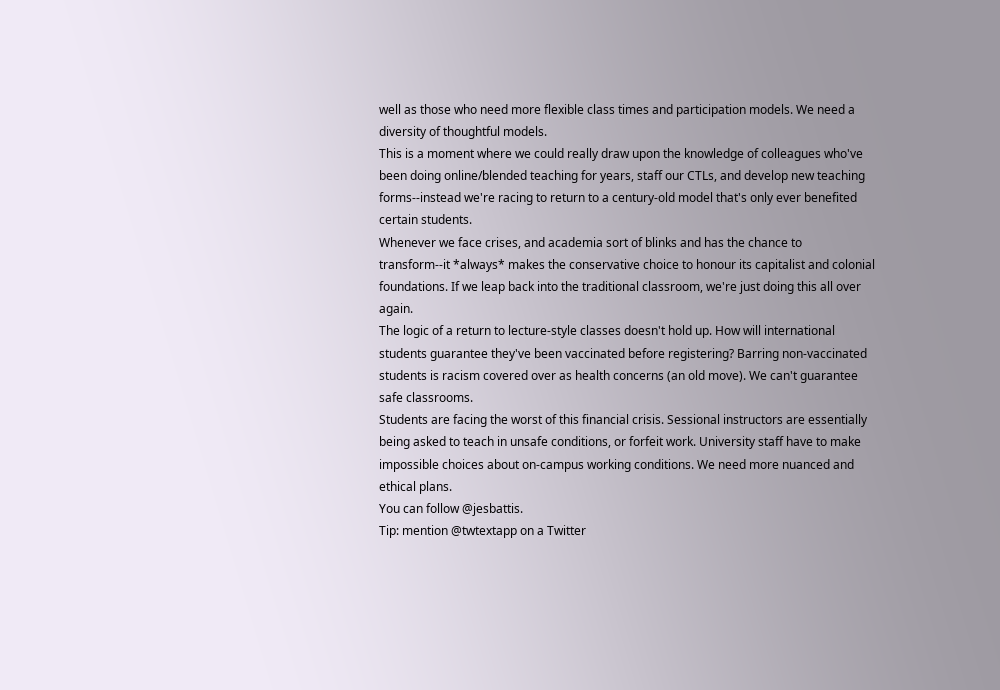well as those who need more flexible class times and participation models. We need a diversity of thoughtful models.
This is a moment where we could really draw upon the knowledge of colleagues who've been doing online/blended teaching for years, staff our CTLs, and develop new teaching forms--instead we're racing to return to a century-old model that's only ever benefited certain students.
Whenever we face crises, and academia sort of blinks and has the chance to transform--it *always* makes the conservative choice to honour its capitalist and colonial foundations. If we leap back into the traditional classroom, we're just doing this all over again.
The logic of a return to lecture-style classes doesn't hold up. How will international students guarantee they've been vaccinated before registering? Barring non-vaccinated students is racism covered over as health concerns (an old move). We can't guarantee safe classrooms.
Students are facing the worst of this financial crisis. Sessional instructors are essentially being asked to teach in unsafe conditions, or forfeit work. University staff have to make impossible choices about on-campus working conditions. We need more nuanced and ethical plans.
You can follow @jesbattis.
Tip: mention @twtextapp on a Twitter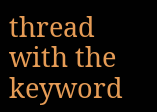thread with the keyword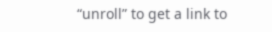“unroll” to get a link to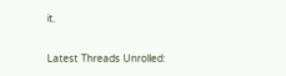it.

Latest Threads Unrolled: